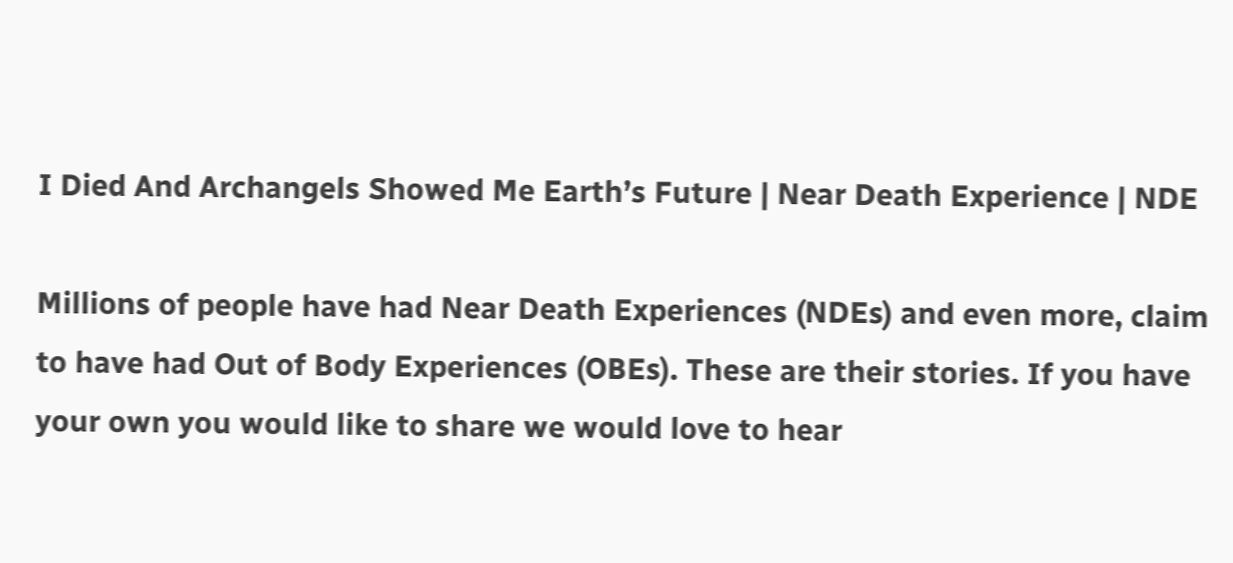I Died And Archangels Showed Me Earth’s Future | Near Death Experience | NDE

Millions of people have had Near Death Experiences (NDEs) and even more, claim to have had Out of Body Experiences (OBEs). These are their stories. If you have your own you would like to share we would love to hear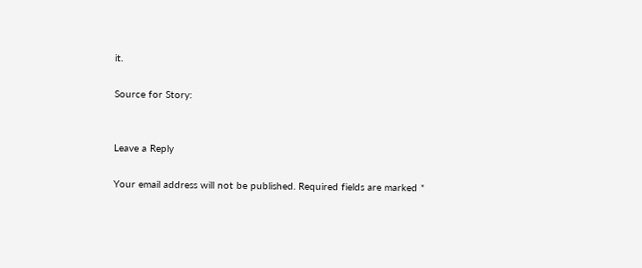it.

Source for Story:


Leave a Reply

Your email address will not be published. Required fields are marked *